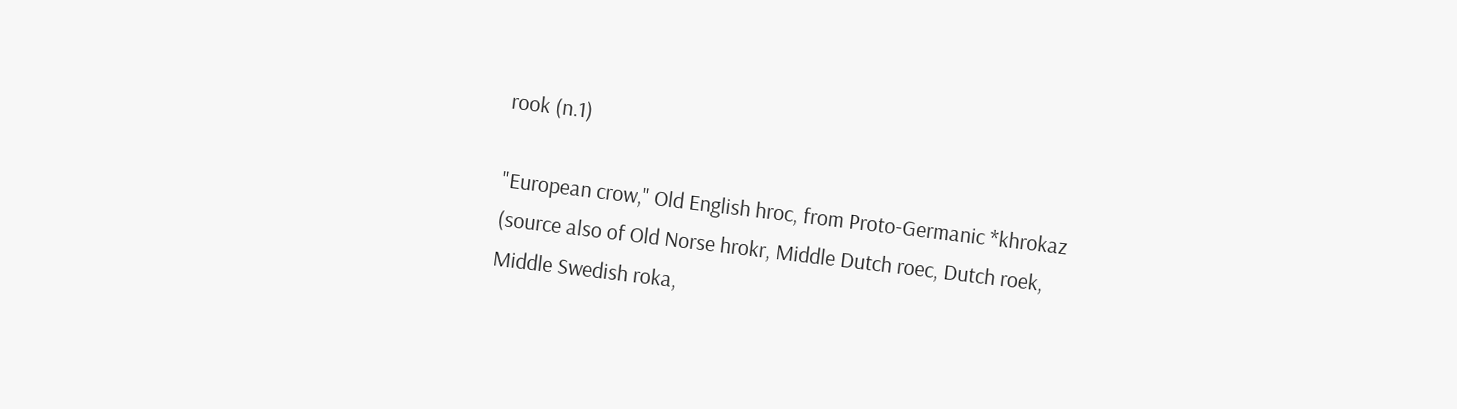rook (n.1)

"European crow," Old English hroc, from Proto-Germanic *khrokaz (source also of Old Norse hrokr, Middle Dutch roec, Dutch roek, Middle Swedish roka,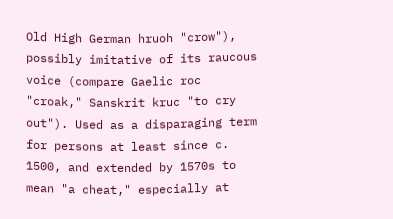Old High German hruoh "crow"), possibly imitative of its raucous voice (compare Gaelic roc "croak," Sanskrit kruc "to cry out"). Used as a disparaging term for persons at least since c. 1500, and extended by 1570s to mean "a cheat," especially at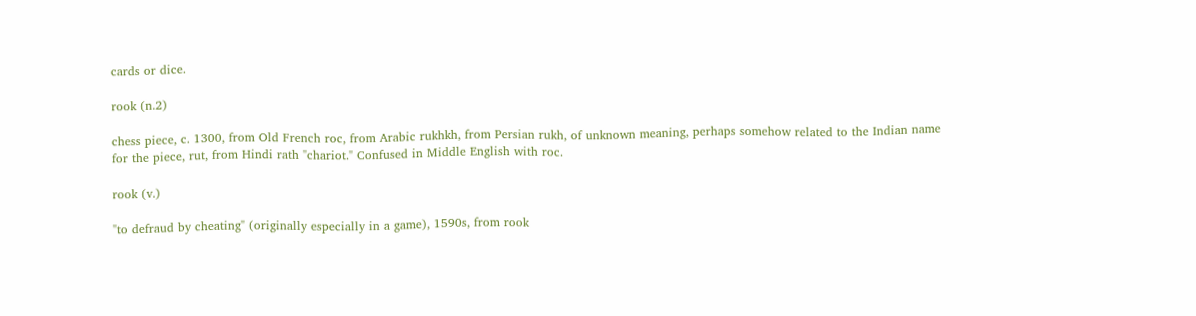cards or dice.

rook (n.2)

chess piece, c. 1300, from Old French roc, from Arabic rukhkh, from Persian rukh, of unknown meaning, perhaps somehow related to the Indian name for the piece, rut, from Hindi rath "chariot." Confused in Middle English with roc.

rook (v.)

"to defraud by cheating" (originally especially in a game), 1590s, from rook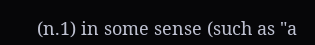(n.1) in some sense (such as "a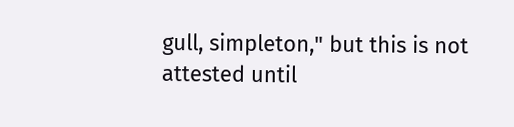gull, simpleton," but this is not attested until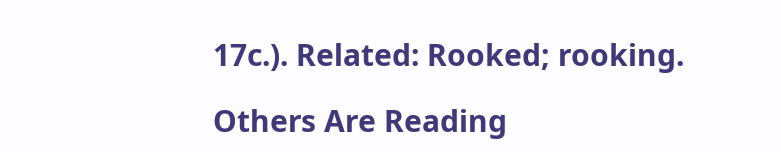17c.). Related: Rooked; rooking.

Others Are Reading